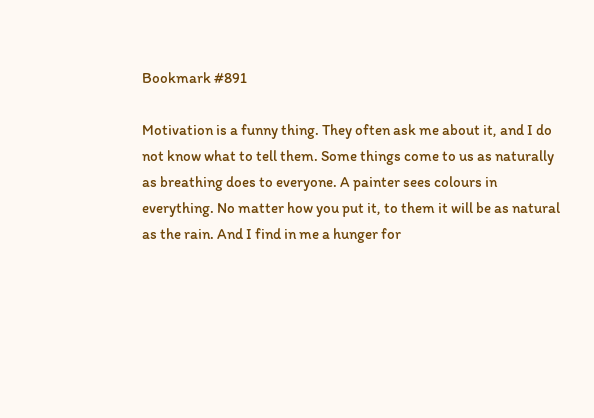Bookmark #891

Motivation is a funny thing. They often ask me about it, and I do not know what to tell them. Some things come to us as naturally as breathing does to everyone. A painter sees colours in everything. No matter how you put it, to them it will be as natural as the rain. And I find in me a hunger for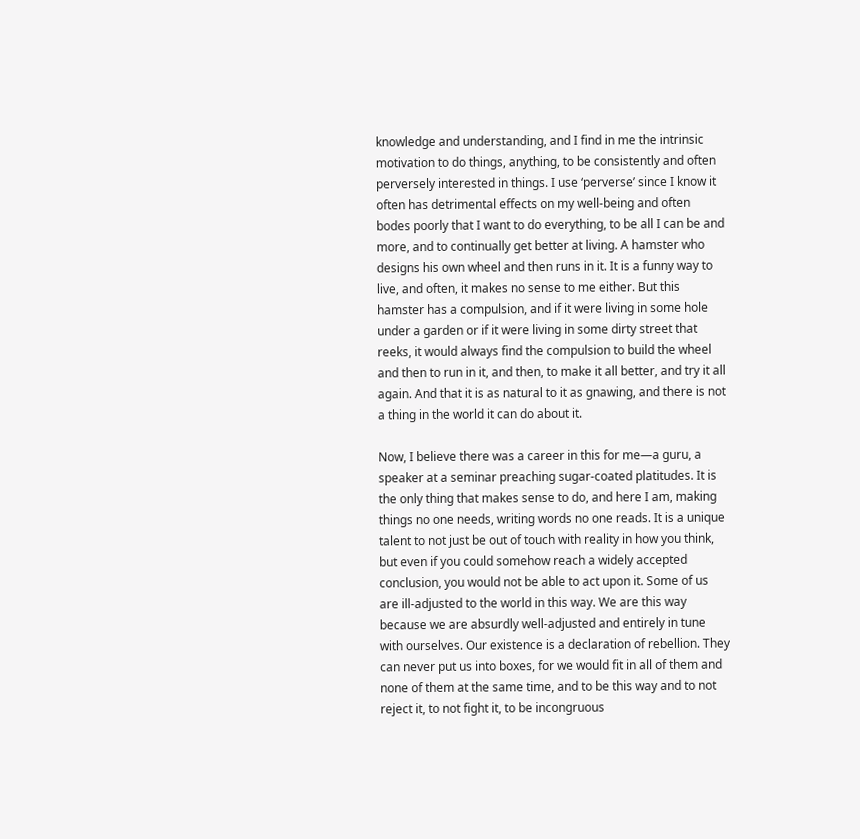knowledge and understanding, and I find in me the intrinsic motivation to do things, anything, to be consistently and often perversely interested in things. I use ‘perverse’ since I know it often has detrimental effects on my well-being and often bodes poorly that I want to do everything, to be all I can be and more, and to continually get better at living. A hamster who designs his own wheel and then runs in it. It is a funny way to live, and often, it makes no sense to me either. But this hamster has a compulsion, and if it were living in some hole under a garden or if it were living in some dirty street that reeks, it would always find the compulsion to build the wheel and then to run in it, and then, to make it all better, and try it all again. And that it is as natural to it as gnawing, and there is not a thing in the world it can do about it.

Now, I believe there was a career in this for me—a guru, a speaker at a seminar preaching sugar-coated platitudes. It is the only thing that makes sense to do, and here I am, making things no one needs, writing words no one reads. It is a unique talent to not just be out of touch with reality in how you think, but even if you could somehow reach a widely accepted conclusion, you would not be able to act upon it. Some of us are ill-adjusted to the world in this way. We are this way because we are absurdly well-adjusted and entirely in tune with ourselves. Our existence is a declaration of rebellion. They can never put us into boxes, for we would fit in all of them and none of them at the same time, and to be this way and to not reject it, to not fight it, to be incongruous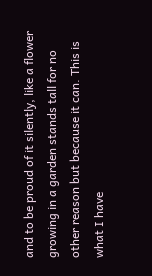and to be proud of it silently, like a flower growing in a garden stands tall for no other reason but because it can. This is what I have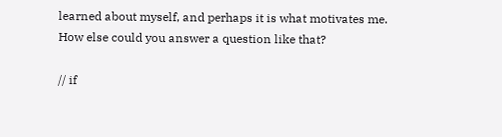learned about myself, and perhaps it is what motivates me. How else could you answer a question like that?

// if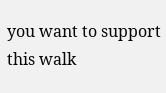you want to support this walk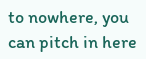to nowhere, you can pitch in here